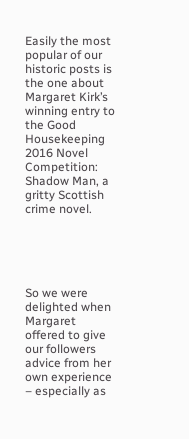Easily the most popular of our historic posts is the one about Margaret Kirk’s winning entry to the Good Housekeeping 2016 Novel Competition: Shadow Man, a gritty Scottish crime novel.





So we were delighted when Margaret offered to give our followers advice from her own experience – especially as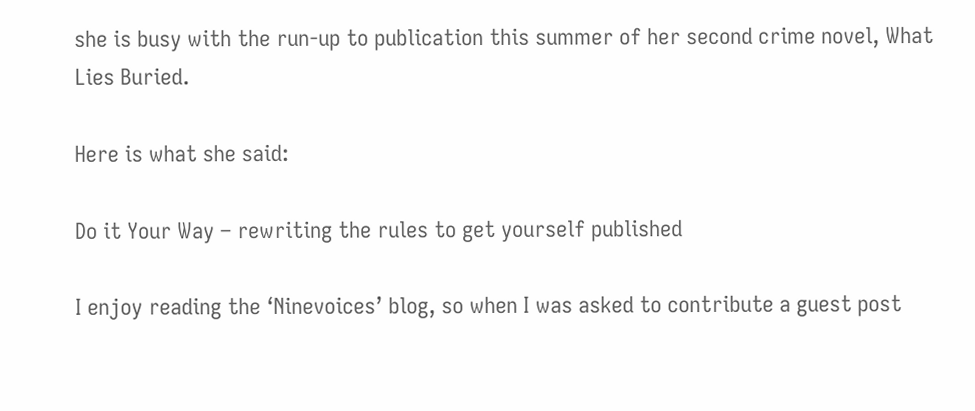she is busy with the run-up to publication this summer of her second crime novel, What Lies Buried.

Here is what she said:

Do it Your Way – rewriting the rules to get yourself published

I enjoy reading the ‘Ninevoices’ blog, so when I was asked to contribute a guest post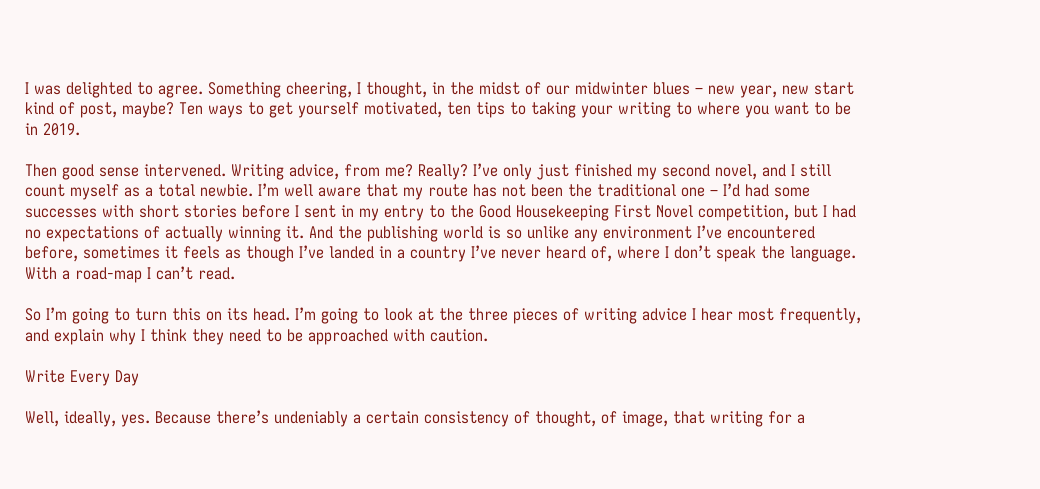I was delighted to agree. Something cheering, I thought, in the midst of our midwinter blues – new year, new start kind of post, maybe? Ten ways to get yourself motivated, ten tips to taking your writing to where you want to be in 2019.

Then good sense intervened. Writing advice, from me? Really? I’ve only just finished my second novel, and I still count myself as a total newbie. I’m well aware that my route has not been the traditional one – I’d had some successes with short stories before I sent in my entry to the Good Housekeeping First Novel competition, but I had no expectations of actually winning it. And the publishing world is so unlike any environment I’ve encountered before, sometimes it feels as though I’ve landed in a country I’ve never heard of, where I don’t speak the language. With a road-map I can’t read.

So I’m going to turn this on its head. I’m going to look at the three pieces of writing advice I hear most frequently, and explain why I think they need to be approached with caution.

Write Every Day

Well, ideally, yes. Because there’s undeniably a certain consistency of thought, of image, that writing for a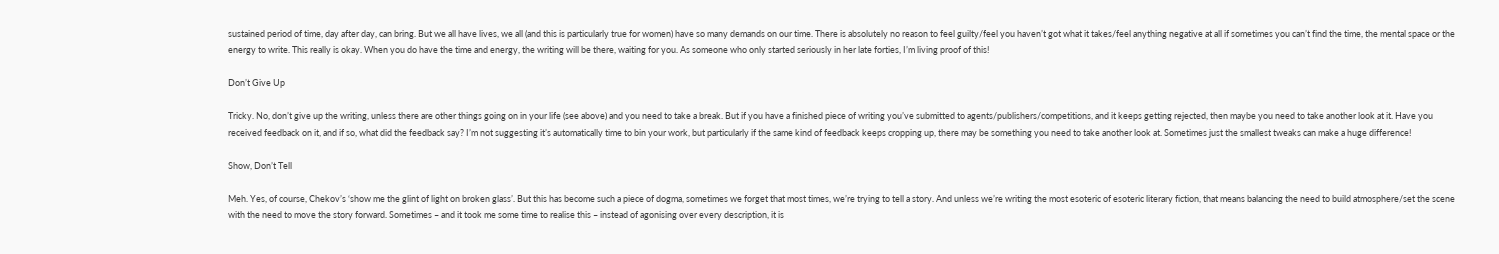sustained period of time, day after day, can bring. But we all have lives, we all (and this is particularly true for women) have so many demands on our time. There is absolutely no reason to feel guilty/feel you haven’t got what it takes/feel anything negative at all if sometimes you can’t find the time, the mental space or the energy to write. This really is okay. When you do have the time and energy, the writing will be there, waiting for you. As someone who only started seriously in her late forties, I’m living proof of this!

Don’t Give Up

Tricky. No, don’t give up the writing, unless there are other things going on in your life (see above) and you need to take a break. But if you have a finished piece of writing you’ve submitted to agents/publishers/competitions, and it keeps getting rejected, then maybe you need to take another look at it. Have you received feedback on it, and if so, what did the feedback say? I’m not suggesting it’s automatically time to bin your work, but particularly if the same kind of feedback keeps cropping up, there may be something you need to take another look at. Sometimes just the smallest tweaks can make a huge difference!

Show, Don’t Tell

Meh. Yes, of course, Chekov’s ‘show me the glint of light on broken glass’. But this has become such a piece of dogma, sometimes we forget that most times, we’re trying to tell a story. And unless we’re writing the most esoteric of esoteric literary fiction, that means balancing the need to build atmosphere/set the scene with the need to move the story forward. Sometimes – and it took me some time to realise this – instead of agonising over every description, it is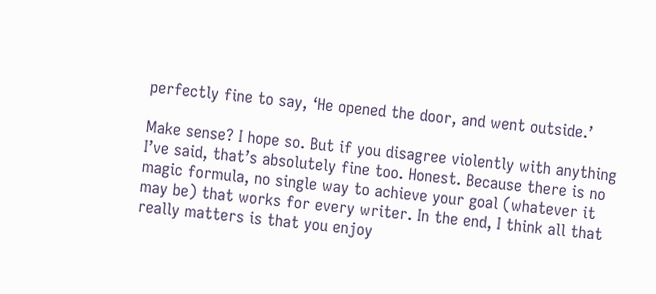perfectly fine to say, ‘He opened the door, and went outside.’

Make sense? I hope so. But if you disagree violently with anything I’ve said, that’s absolutely fine too. Honest. Because there is no magic formula, no single way to achieve your goal (whatever it may be) that works for every writer. In the end, I think all that really matters is that you enjoy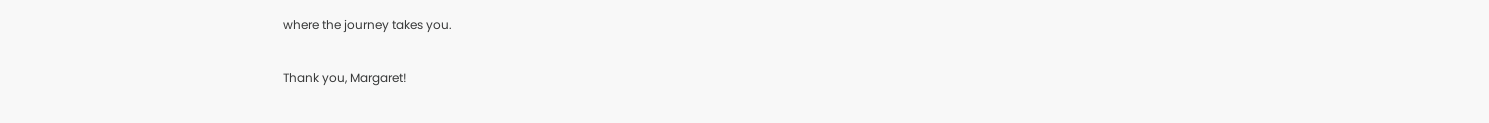where the journey takes you.

Thank you, Margaret!